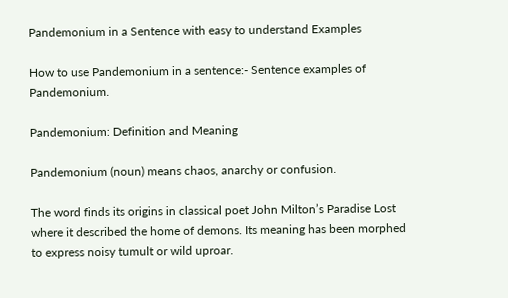Pandemonium in a Sentence with easy to understand Examples

How to use Pandemonium in a sentence:- Sentence examples of Pandemonium.

Pandemonium: Definition and Meaning

Pandemonium (noun) means chaos, anarchy or confusion.

The word finds its origins in classical poet John Milton’s Paradise Lost where it described the home of demons. Its meaning has been morphed to express noisy tumult or wild uproar.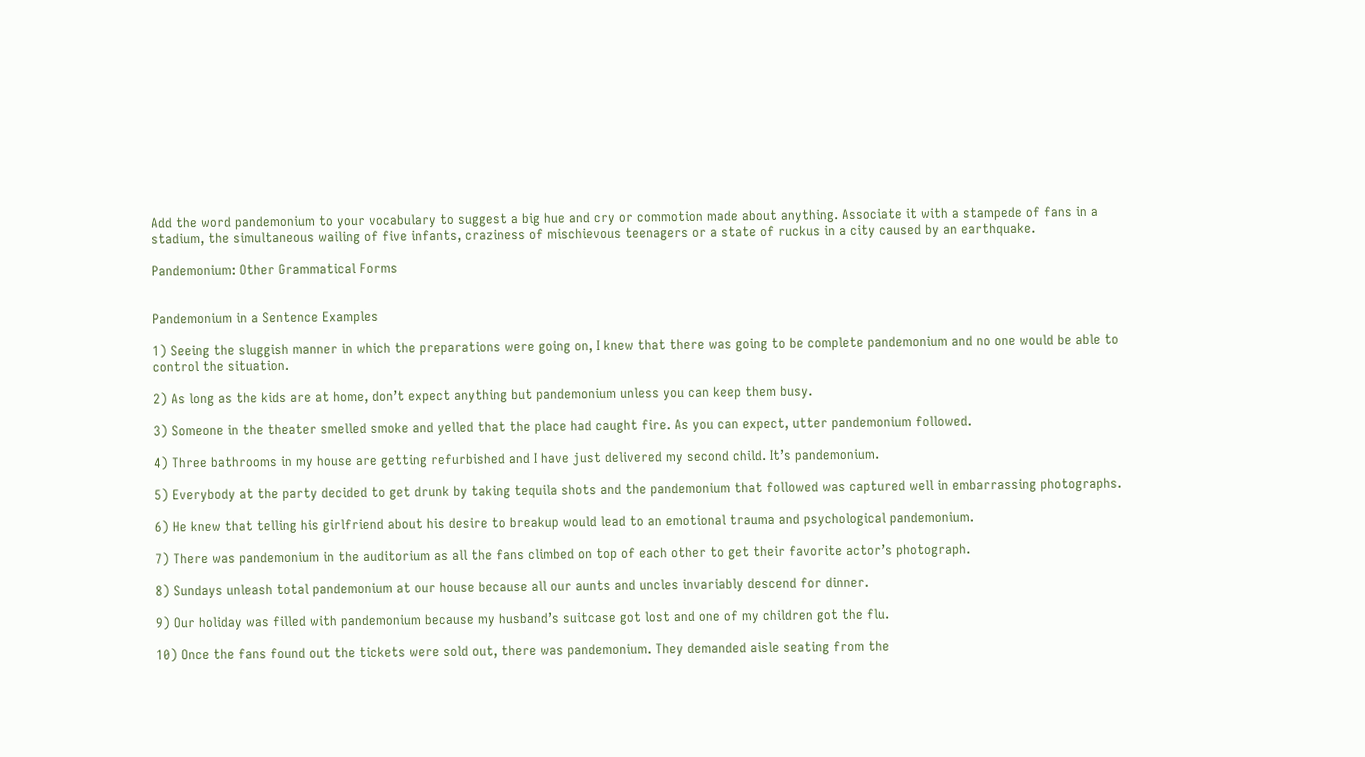Add the word pandemonium to your vocabulary to suggest a big hue and cry or commotion made about anything. Associate it with a stampede of fans in a stadium, the simultaneous wailing of five infants, craziness of mischievous teenagers or a state of ruckus in a city caused by an earthquake.

Pandemonium: Other Grammatical Forms


Pandemonium in a Sentence Examples

1) Seeing the sluggish manner in which the preparations were going on, I knew that there was going to be complete pandemonium and no one would be able to control the situation.

2) As long as the kids are at home, don’t expect anything but pandemonium unless you can keep them busy.

3) Someone in the theater smelled smoke and yelled that the place had caught fire. As you can expect, utter pandemonium followed.

4) Three bathrooms in my house are getting refurbished and I have just delivered my second child. It’s pandemonium.

5) Everybody at the party decided to get drunk by taking tequila shots and the pandemonium that followed was captured well in embarrassing photographs.

6) He knew that telling his girlfriend about his desire to breakup would lead to an emotional trauma and psychological pandemonium.

7) There was pandemonium in the auditorium as all the fans climbed on top of each other to get their favorite actor’s photograph.

8) Sundays unleash total pandemonium at our house because all our aunts and uncles invariably descend for dinner.

9) Our holiday was filled with pandemonium because my husband’s suitcase got lost and one of my children got the flu.

10) Once the fans found out the tickets were sold out, there was pandemonium. They demanded aisle seating from the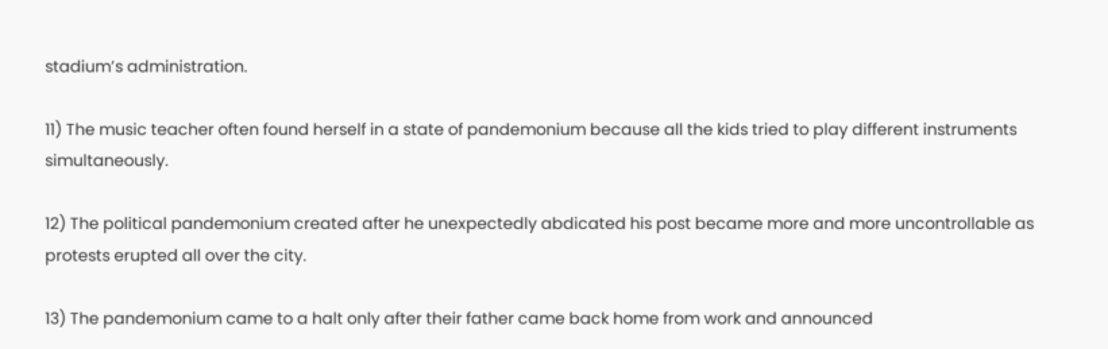stadium’s administration.

11) The music teacher often found herself in a state of pandemonium because all the kids tried to play different instruments simultaneously.

12) The political pandemonium created after he unexpectedly abdicated his post became more and more uncontrollable as protests erupted all over the city.

13) The pandemonium came to a halt only after their father came back home from work and announced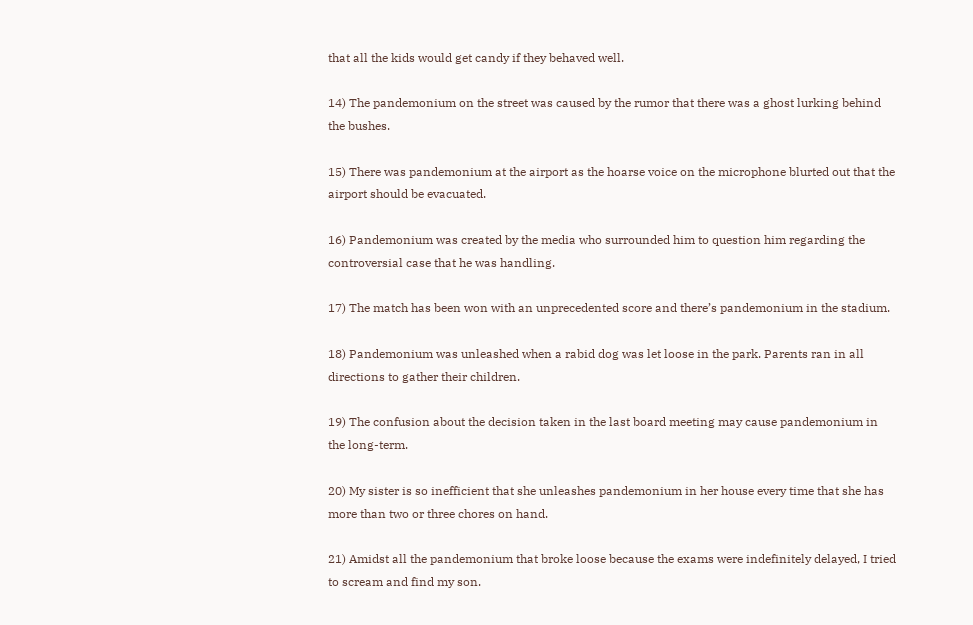that all the kids would get candy if they behaved well.

14) The pandemonium on the street was caused by the rumor that there was a ghost lurking behind the bushes.

15) There was pandemonium at the airport as the hoarse voice on the microphone blurted out that the airport should be evacuated.

16) Pandemonium was created by the media who surrounded him to question him regarding the controversial case that he was handling.

17) The match has been won with an unprecedented score and there’s pandemonium in the stadium.

18) Pandemonium was unleashed when a rabid dog was let loose in the park. Parents ran in all directions to gather their children.

19) The confusion about the decision taken in the last board meeting may cause pandemonium in the long-term.

20) My sister is so inefficient that she unleashes pandemonium in her house every time that she has more than two or three chores on hand.

21) Amidst all the pandemonium that broke loose because the exams were indefinitely delayed, I tried to scream and find my son.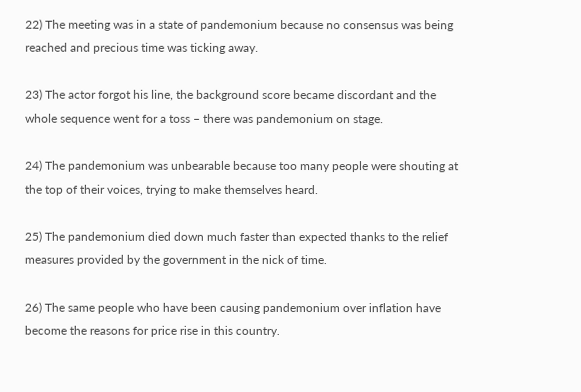22) The meeting was in a state of pandemonium because no consensus was being reached and precious time was ticking away.

23) The actor forgot his line, the background score became discordant and the whole sequence went for a toss – there was pandemonium on stage.

24) The pandemonium was unbearable because too many people were shouting at the top of their voices, trying to make themselves heard.

25) The pandemonium died down much faster than expected thanks to the relief measures provided by the government in the nick of time.

26) The same people who have been causing pandemonium over inflation have become the reasons for price rise in this country.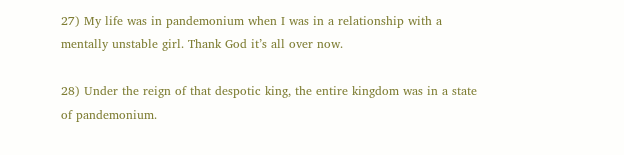27) My life was in pandemonium when I was in a relationship with a mentally unstable girl. Thank God it’s all over now.

28) Under the reign of that despotic king, the entire kingdom was in a state of pandemonium.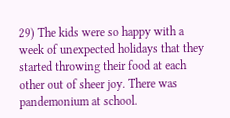29) The kids were so happy with a week of unexpected holidays that they started throwing their food at each other out of sheer joy. There was pandemonium at school.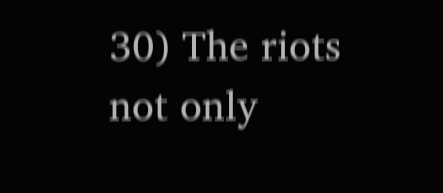30) The riots not only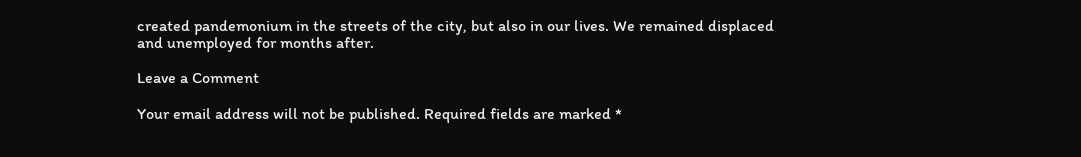created pandemonium in the streets of the city, but also in our lives. We remained displaced and unemployed for months after.

Leave a Comment

Your email address will not be published. Required fields are marked *